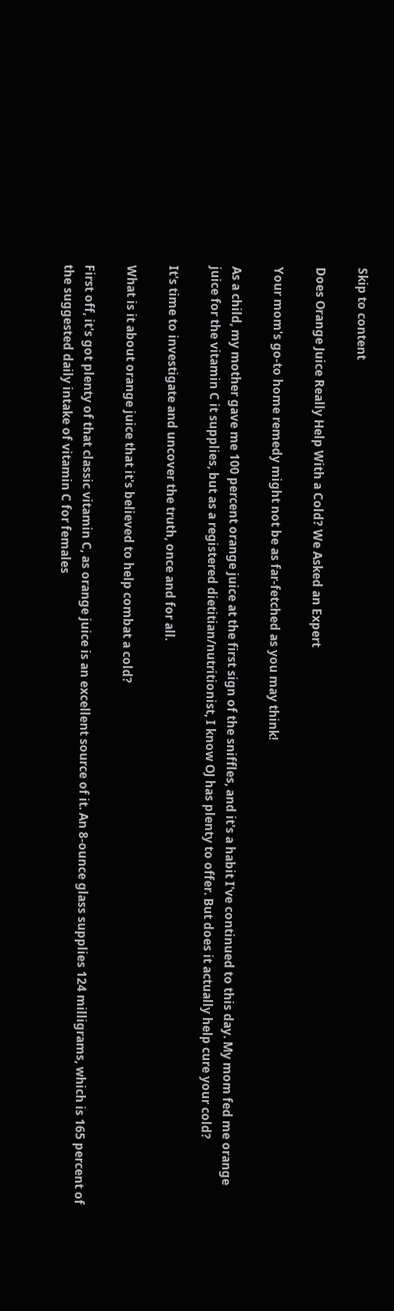Skip to content

Does Orange Juice Really Help With a Cold? We Asked an Expert

Your mom's go-to home remedy might not be as far-fetched as you may think!

As a child, my mother gave me 100 percent orange juice at the first sign of the sniffles, and it's a habit I've continued to this day. My mom fed me orange juice for the vitamin C it supplies, but as a registered dietitian/nutritionist, I know OJ has plenty to offer. But does it actually help cure your cold?

It's time to investigate and uncover the truth, once and for all.

What is it about orange juice that it's believed to help combat a cold?

First off, it's got plenty of that classic vitamin C, as orange juice is an excellent source of it. An 8-ounce glass supplies 124 milligrams, which is 165 percent of the suggested daily intake of vitamin C for females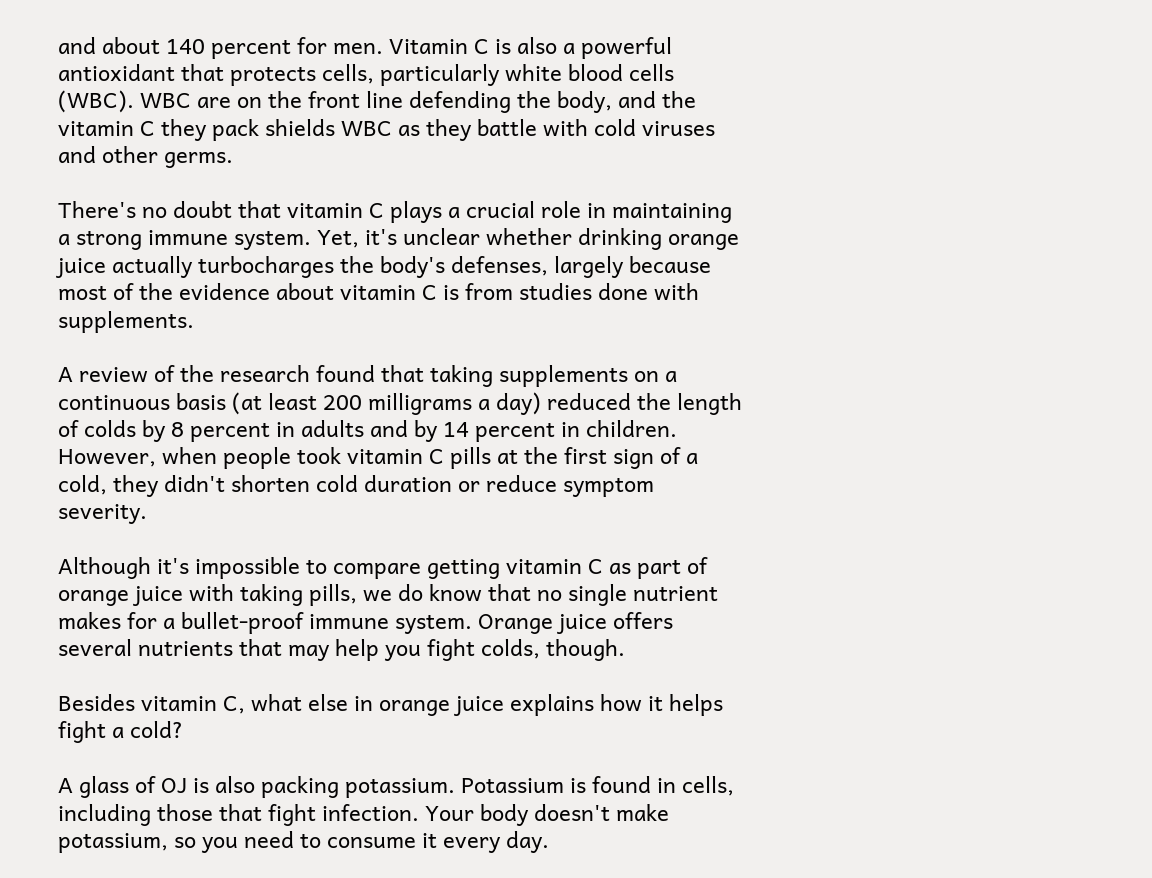and about 140 percent for men. Vitamin C is also a powerful antioxidant that protects cells, particularly white blood cells (WBC). WBC are on the front line defending the body, and the vitamin C they pack shields WBC as they battle with cold viruses and other germs.

There's no doubt that vitamin C plays a crucial role in maintaining a strong immune system. Yet, it's unclear whether drinking orange juice actually turbocharges the body's defenses, largely because most of the evidence about vitamin C is from studies done with supplements.

A review of the research found that taking supplements on a continuous basis (at least 200 milligrams a day) reduced the length of colds by 8 percent in adults and by 14 percent in children. However, when people took vitamin C pills at the first sign of a cold, they didn't shorten cold duration or reduce symptom severity.

Although it's impossible to compare getting vitamin C as part of orange juice with taking pills, we do know that no single nutrient makes for a bullet-proof immune system. Orange juice offers several nutrients that may help you fight colds, though.

Besides vitamin C, what else in orange juice explains how it helps fight a cold?

A glass of OJ is also packing potassium. Potassium is found in cells, including those that fight infection. Your body doesn't make potassium, so you need to consume it every day.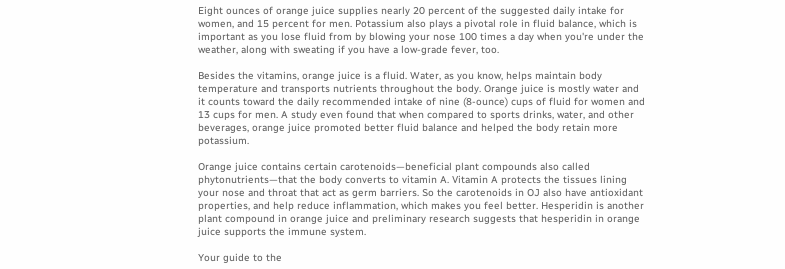Eight ounces of orange juice supplies nearly 20 percent of the suggested daily intake for women, and 15 percent for men. Potassium also plays a pivotal role in fluid balance, which is important as you lose fluid from by blowing your nose 100 times a day when you're under the weather, along with sweating if you have a low-grade fever, too.

Besides the vitamins, orange juice is a fluid. Water, as you know, helps maintain body temperature and transports nutrients throughout the body. Orange juice is mostly water and it counts toward the daily recommended intake of nine (8-ounce) cups of fluid for women and 13 cups for men. A study even found that when compared to sports drinks, water, and other beverages, orange juice promoted better fluid balance and helped the body retain more potassium.

Orange juice contains certain carotenoids—beneficial plant compounds also called phytonutrients—that the body converts to vitamin A. Vitamin A protects the tissues lining your nose and throat that act as germ barriers. So the carotenoids in OJ also have antioxidant properties, and help reduce inflammation, which makes you feel better. Hesperidin is another plant compound in orange juice and preliminary research suggests that hesperidin in orange juice supports the immune system.

Your guide to the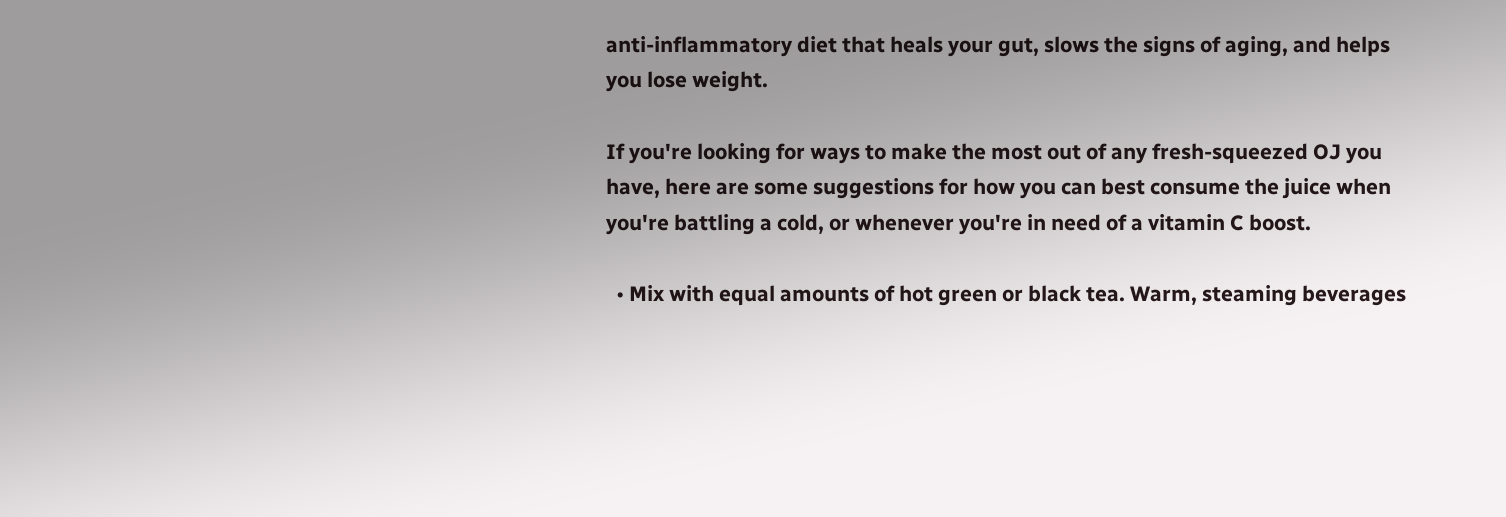anti-inflammatory diet that heals your gut, slows the signs of aging, and helps you lose weight.

If you're looking for ways to make the most out of any fresh-squeezed OJ you have, here are some suggestions for how you can best consume the juice when you're battling a cold, or whenever you're in need of a vitamin C boost.

  • Mix with equal amounts of hot green or black tea. Warm, steaming beverages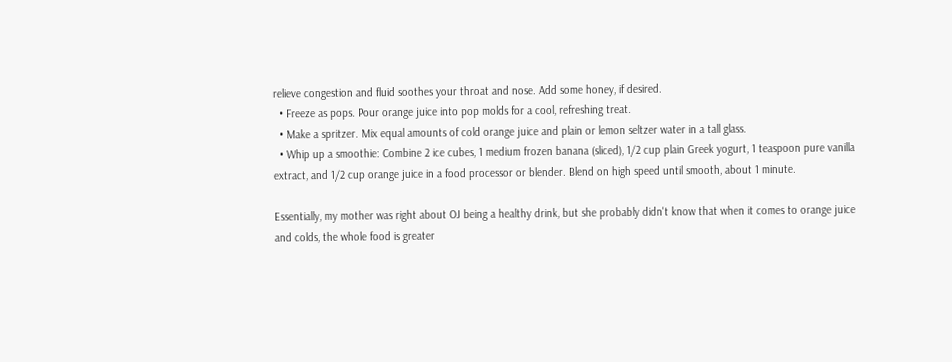relieve congestion and fluid soothes your throat and nose. Add some honey, if desired.
  • Freeze as pops. Pour orange juice into pop molds for a cool, refreshing treat.
  • Make a spritzer. Mix equal amounts of cold orange juice and plain or lemon seltzer water in a tall glass.
  • Whip up a smoothie: Combine 2 ice cubes, 1 medium frozen banana (sliced), 1/2 cup plain Greek yogurt, 1 teaspoon pure vanilla extract, and 1/2 cup orange juice in a food processor or blender. Blend on high speed until smooth, about 1 minute.

Essentially, my mother was right about OJ being a healthy drink, but she probably didn't know that when it comes to orange juice and colds, the whole food is greater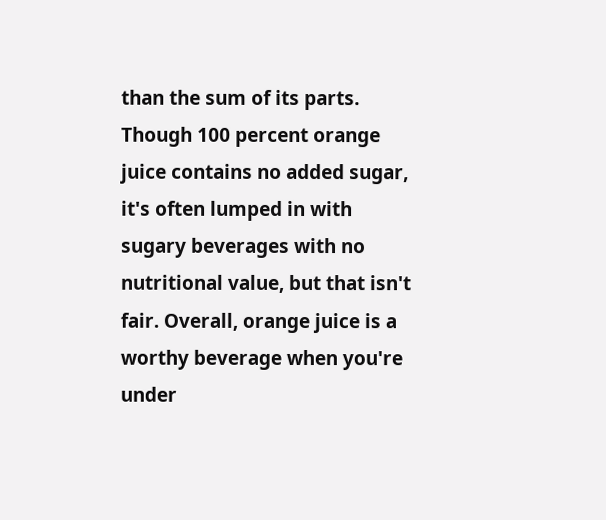than the sum of its parts. Though 100 percent orange juice contains no added sugar, it's often lumped in with sugary beverages with no nutritional value, but that isn't fair. Overall, orange juice is a worthy beverage when you're under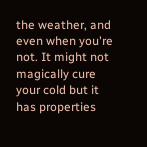the weather, and even when you're not. It might not magically cure your cold but it has properties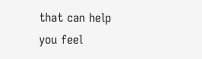that can help you feel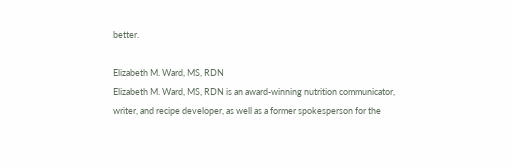better.

Elizabeth M. Ward, MS, RDN
Elizabeth M. Ward, MS, RDN is an award-winning nutrition communicator, writer, and recipe developer, as well as a former spokesperson for the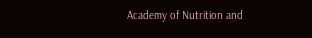Academy of Nutrition and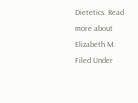Dietetics. Read more about Elizabeth M.
Filed Under